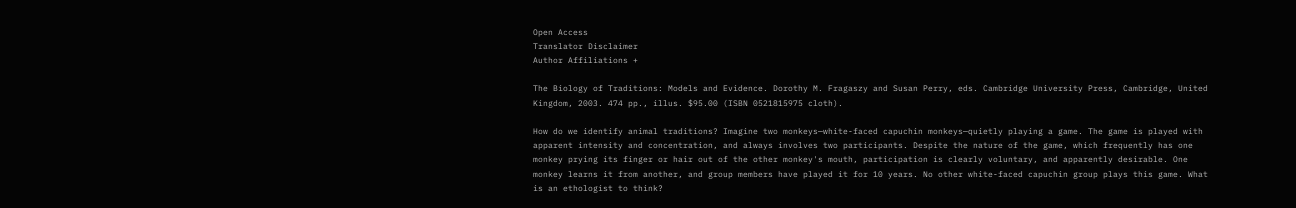Open Access
Translator Disclaimer
Author Affiliations +

The Biology of Traditions: Models and Evidence. Dorothy M. Fragaszy and Susan Perry, eds. Cambridge University Press, Cambridge, United Kingdom, 2003. 474 pp., illus. $95.00 (ISBN 0521815975 cloth).

How do we identify animal traditions? Imagine two monkeys—white-faced capuchin monkeys—quietly playing a game. The game is played with apparent intensity and concentration, and always involves two participants. Despite the nature of the game, which frequently has one monkey prying its finger or hair out of the other monkey's mouth, participation is clearly voluntary, and apparently desirable. One monkey learns it from another, and group members have played it for 10 years. No other white-faced capuchin group plays this game. What is an ethologist to think?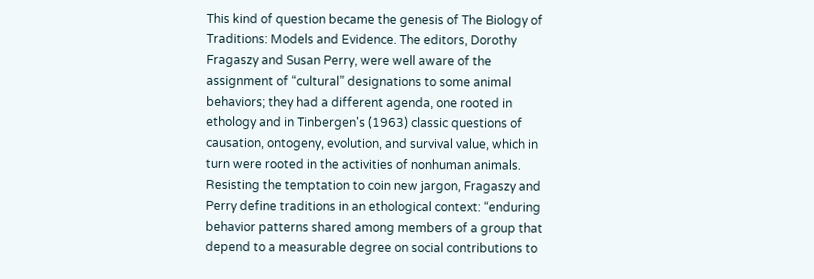This kind of question became the genesis of The Biology of Traditions: Models and Evidence. The editors, Dorothy Fragaszy and Susan Perry, were well aware of the assignment of “cultural” designations to some animal behaviors; they had a different agenda, one rooted in ethology and in Tinbergen's (1963) classic questions of causation, ontogeny, evolution, and survival value, which in turn were rooted in the activities of nonhuman animals. Resisting the temptation to coin new jargon, Fragaszy and Perry define traditions in an ethological context: “enduring behavior patterns shared among members of a group that depend to a measurable degree on social contributions to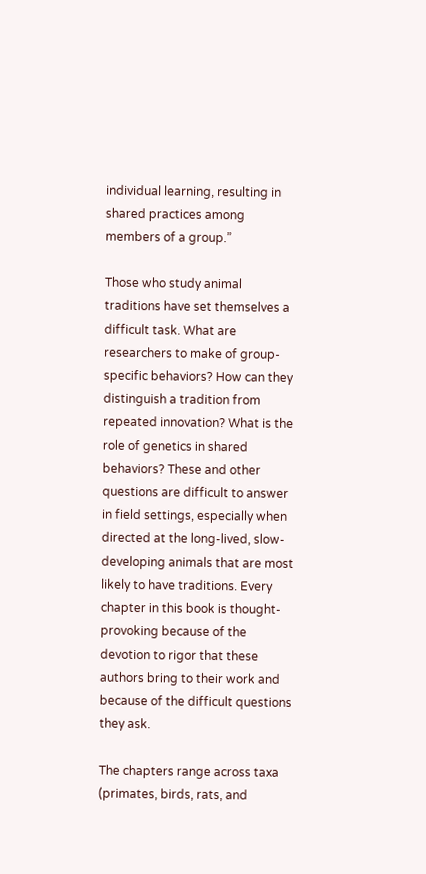individual learning, resulting in shared practices among members of a group.”

Those who study animal traditions have set themselves a difficult task. What are researchers to make of group-specific behaviors? How can they distinguish a tradition from repeated innovation? What is the role of genetics in shared behaviors? These and other questions are difficult to answer in field settings, especially when directed at the long-lived, slow-developing animals that are most likely to have traditions. Every chapter in this book is thought-provoking because of the devotion to rigor that these authors bring to their work and because of the difficult questions they ask.

The chapters range across taxa (primates, birds, rats, and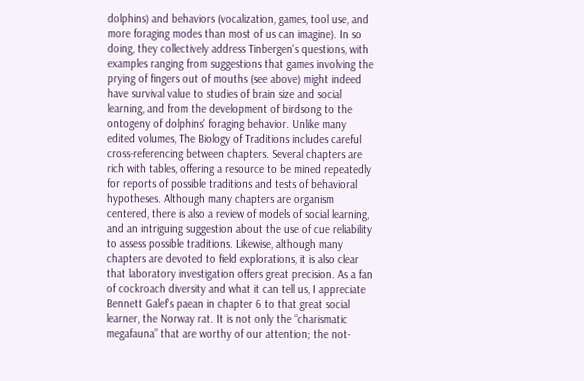dolphins) and behaviors (vocalization, games, tool use, and more foraging modes than most of us can imagine). In so doing, they collectively address Tinbergen's questions, with examples ranging from suggestions that games involving the prying of fingers out of mouths (see above) might indeed have survival value to studies of brain size and social learning, and from the development of birdsong to the ontogeny of dolphins' foraging behavior. Unlike many edited volumes, The Biology of Traditions includes careful cross-referencing between chapters. Several chapters are rich with tables, offering a resource to be mined repeatedly for reports of possible traditions and tests of behavioral hypotheses. Although many chapters are organism centered, there is also a review of models of social learning, and an intriguing suggestion about the use of cue reliability to assess possible traditions. Likewise, although many chapters are devoted to field explorations, it is also clear that laboratory investigation offers great precision. As a fan of cockroach diversity and what it can tell us, I appreciate Bennett Galef's paean in chapter 6 to that great social learner, the Norway rat. It is not only the “charismatic megafauna” that are worthy of our attention; the not-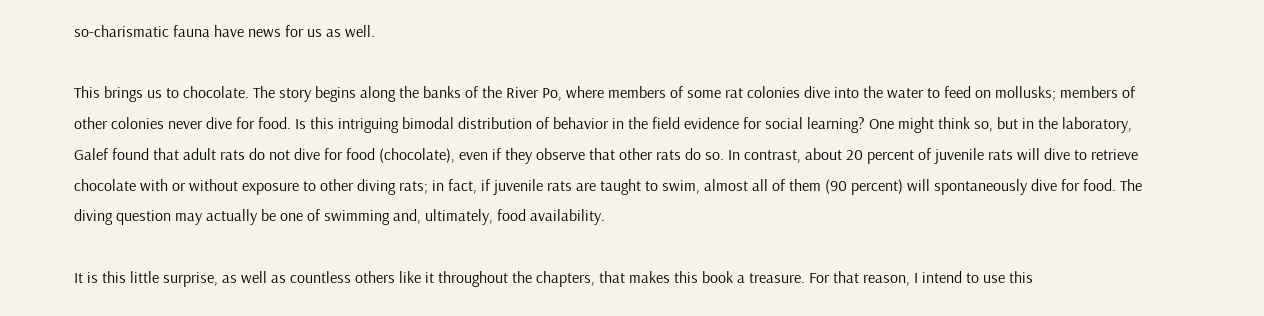so-charismatic fauna have news for us as well.

This brings us to chocolate. The story begins along the banks of the River Po, where members of some rat colonies dive into the water to feed on mollusks; members of other colonies never dive for food. Is this intriguing bimodal distribution of behavior in the field evidence for social learning? One might think so, but in the laboratory, Galef found that adult rats do not dive for food (chocolate), even if they observe that other rats do so. In contrast, about 20 percent of juvenile rats will dive to retrieve chocolate with or without exposure to other diving rats; in fact, if juvenile rats are taught to swim, almost all of them (90 percent) will spontaneously dive for food. The diving question may actually be one of swimming and, ultimately, food availability.

It is this little surprise, as well as countless others like it throughout the chapters, that makes this book a treasure. For that reason, I intend to use this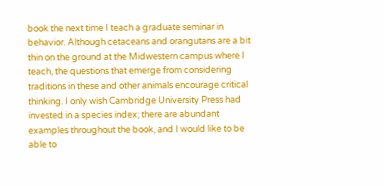book the next time I teach a graduate seminar in behavior. Although cetaceans and orangutans are a bit thin on the ground at the Midwestern campus where I teach, the questions that emerge from considering traditions in these and other animals encourage critical thinking. I only wish Cambridge University Press had invested in a species index; there are abundant examples throughout the book, and I would like to be able to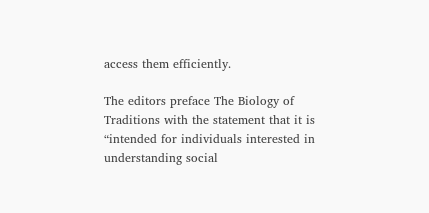access them efficiently.

The editors preface The Biology of Traditions with the statement that it is “intended for individuals interested in understanding social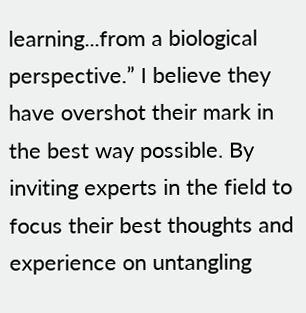learning...from a biological perspective.” I believe they have overshot their mark in the best way possible. By inviting experts in the field to focus their best thoughts and experience on untangling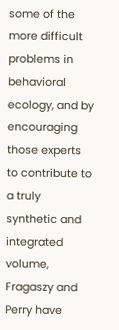some of the more difficult problems in behavioral ecology, and by encouraging those experts to contribute to a truly synthetic and integrated volume, Fragaszy and Perry have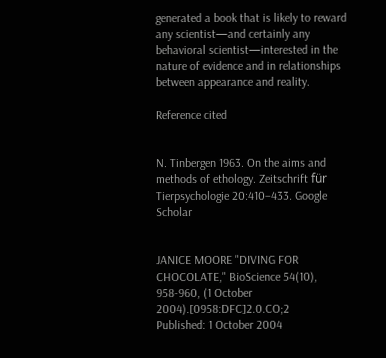generated a book that is likely to reward any scientist—and certainly any behavioral scientist—interested in the nature of evidence and in relationships between appearance and reality.

Reference cited


N. Tinbergen 1963. On the aims and methods of ethology. Zeitschrift für Tierpsychologie 20:410–433. Google Scholar


JANICE MOORE "DIVING FOR CHOCOLATE," BioScience 54(10), 958-960, (1 October 2004).[0958:DFC]2.0.CO;2
Published: 1 October 2004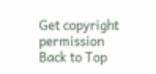Get copyright permission
Back to Top